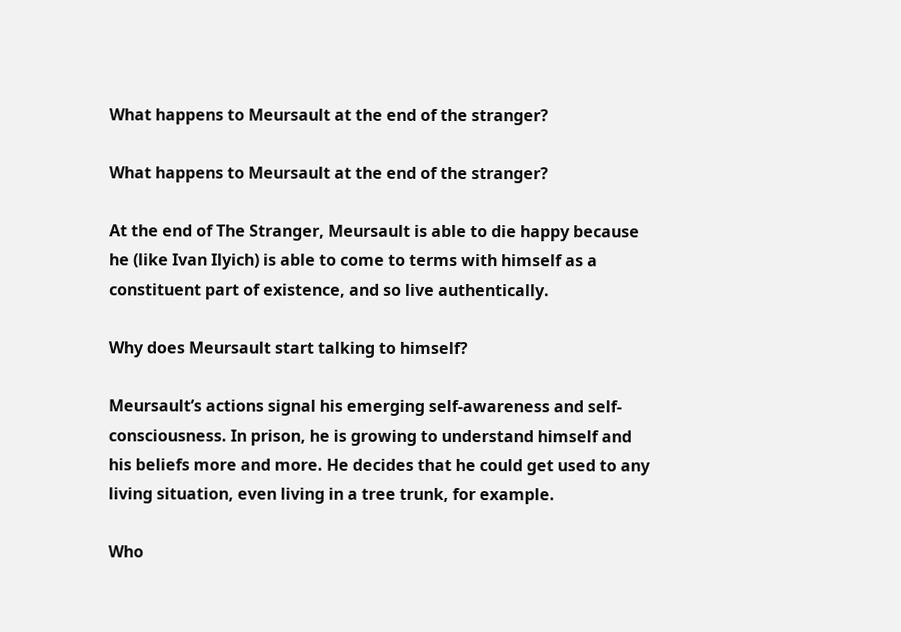What happens to Meursault at the end of the stranger?

What happens to Meursault at the end of the stranger?

At the end of The Stranger, Meursault is able to die happy because he (like Ivan Ilyich) is able to come to terms with himself as a constituent part of existence, and so live authentically.

Why does Meursault start talking to himself?

Meursault’s actions signal his emerging self-awareness and self-consciousness. In prison, he is growing to understand himself and his beliefs more and more. He decides that he could get used to any living situation, even living in a tree trunk, for example.

Who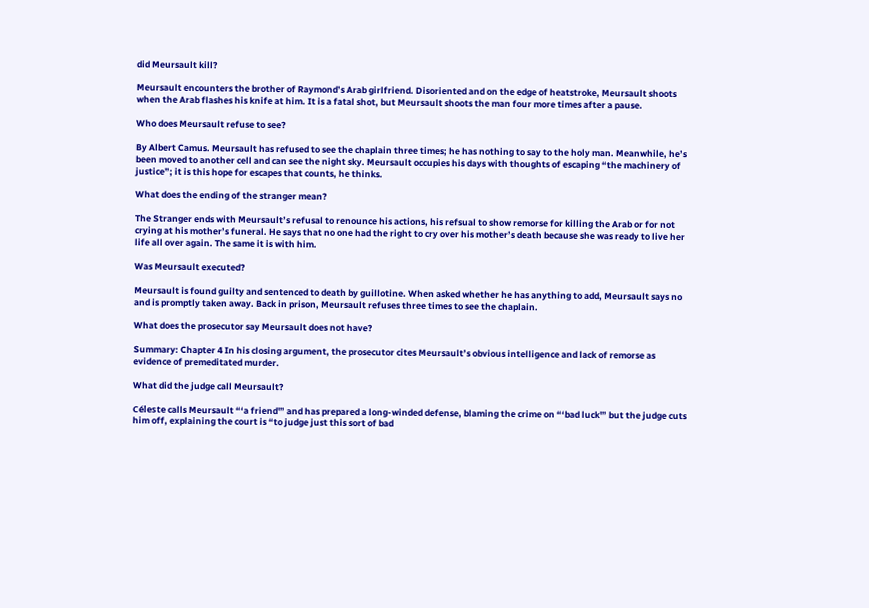did Meursault kill?

Meursault encounters the brother of Raymond’s Arab girlfriend. Disoriented and on the edge of heatstroke, Meursault shoots when the Arab flashes his knife at him. It is a fatal shot, but Meursault shoots the man four more times after a pause.

Who does Meursault refuse to see?

By Albert Camus. Meursault has refused to see the chaplain three times; he has nothing to say to the holy man. Meanwhile, he’s been moved to another cell and can see the night sky. Meursault occupies his days with thoughts of escaping “the machinery of justice”; it is this hope for escapes that counts, he thinks.

What does the ending of the stranger mean?

The Stranger ends with Meursault’s refusal to renounce his actions, his refsual to show remorse for killing the Arab or for not crying at his mother’s funeral. He says that no one had the right to cry over his mother’s death because she was ready to live her life all over again. The same it is with him.

Was Meursault executed?

Meursault is found guilty and sentenced to death by guillotine. When asked whether he has anything to add, Meursault says no and is promptly taken away. Back in prison, Meursault refuses three times to see the chaplain.

What does the prosecutor say Meursault does not have?

Summary: Chapter 4 In his closing argument, the prosecutor cites Meursault’s obvious intelligence and lack of remorse as evidence of premeditated murder.

What did the judge call Meursault?

Céleste calls Meursault “‘a friend'” and has prepared a long-winded defense, blaming the crime on “‘bad luck'” but the judge cuts him off, explaining the court is “to judge just this sort of bad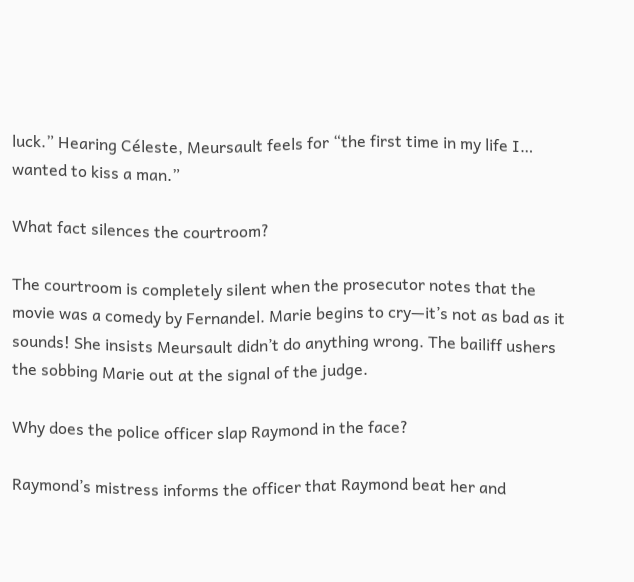luck.” Hearing Céleste, Meursault feels for “the first time in my life I… wanted to kiss a man.”

What fact silences the courtroom?

The courtroom is completely silent when the prosecutor notes that the movie was a comedy by Fernandel. Marie begins to cry—it’s not as bad as it sounds! She insists Meursault didn’t do anything wrong. The bailiff ushers the sobbing Marie out at the signal of the judge.

Why does the police officer slap Raymond in the face?

Raymond’s mistress informs the officer that Raymond beat her and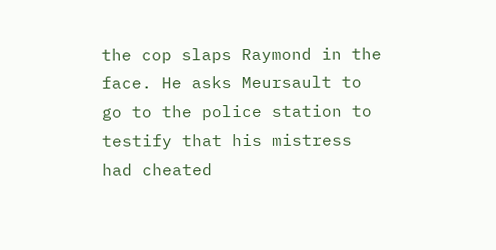the cop slaps Raymond in the face. He asks Meursault to go to the police station to testify that his mistress had cheated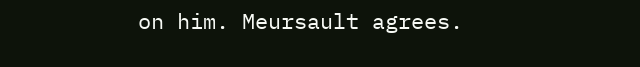on him. Meursault agrees.